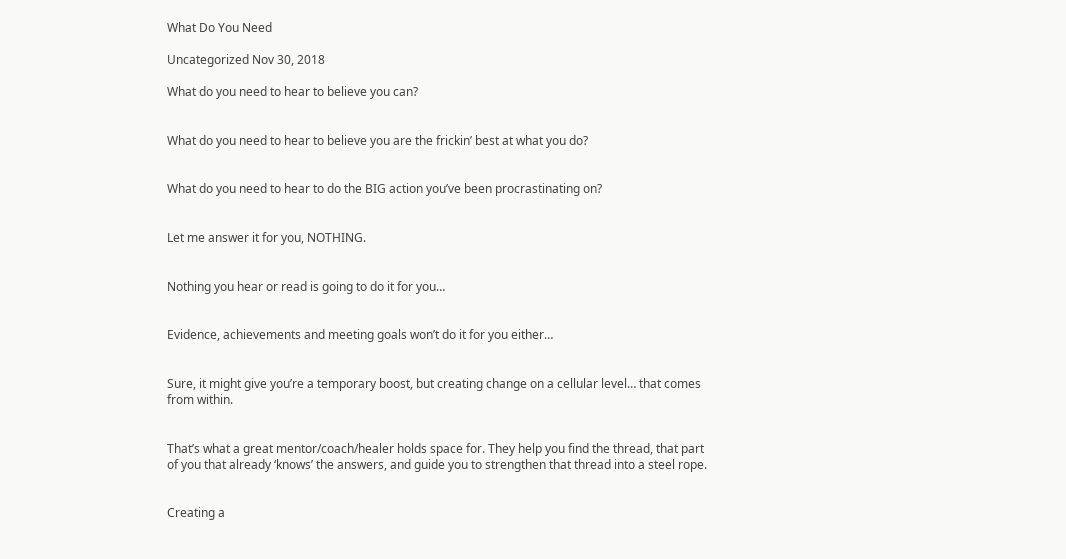What Do You Need

Uncategorized Nov 30, 2018

What do you need to hear to believe you can?


What do you need to hear to believe you are the frickin’ best at what you do?


What do you need to hear to do the BIG action you’ve been procrastinating on?


Let me answer it for you, NOTHING.


Nothing you hear or read is going to do it for you…


Evidence, achievements and meeting goals won’t do it for you either…


Sure, it might give you’re a temporary boost, but creating change on a cellular level… that comes from within.


That’s what a great mentor/coach/healer holds space for. They help you find the thread, that part of you that already ‘knows’ the answers, and guide you to strengthen that thread into a steel rope.


Creating a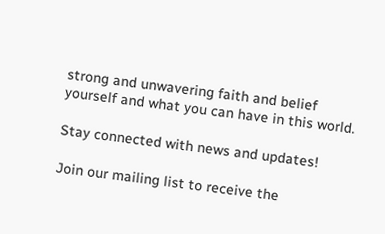strong and unwavering faith and belief yourself and what you can have in this world.

Stay connected with news and updates!

Join our mailing list to receive the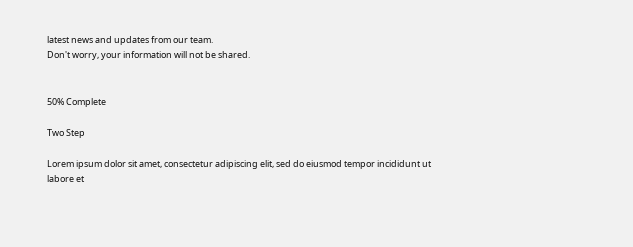latest news and updates from our team.
Don't worry, your information will not be shared.


50% Complete

Two Step

Lorem ipsum dolor sit amet, consectetur adipiscing elit, sed do eiusmod tempor incididunt ut labore et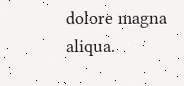dolore magna aliqua.